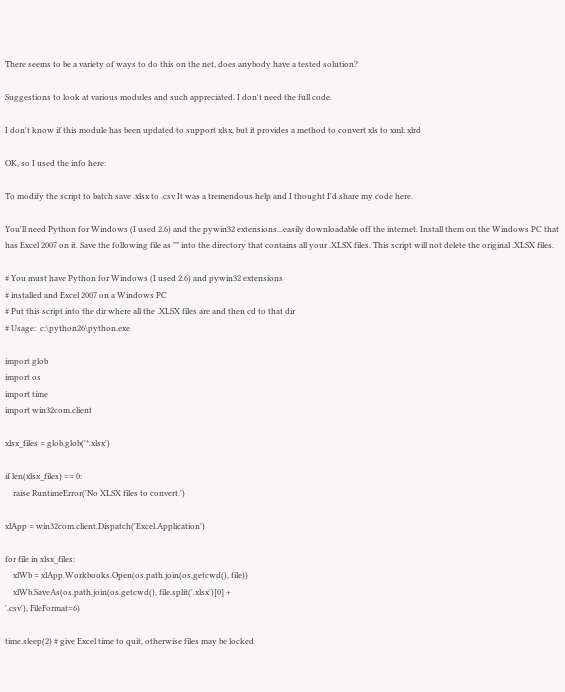There seems to be a variety of ways to do this on the net, does anybody have a tested solution?

Suggestions to look at various modules and such appreciated. I don't need the full code.

I don't know if this module has been updated to support xlsx, but it provides a method to convert xls to xml: xlrd

OK, so I used the info here:

To modify the script to batch save .xlsx to .csv It was a tremendous help and I thought I'd share my code here.

You'll need Python for Windows (I used 2.6) and the pywin32 extensions...easily downloadable off the internet. Install them on the Windows PC that has Excel 2007 on it. Save the following file as "" into the directory that contains all your .XLSX files. This script will not delete the original .XLSX files.

# You must have Python for Windows (I used 2.6) and pywin32 extensions
# installed and Excel 2007 on a Windows PC
# Put this script into the dir where all the .XLSX files are and then cd to that dir
# Usage:  c:\python26\python.exe

import glob
import os
import time
import win32com.client

xlsx_files = glob.glob('*.xlsx')

if len(xlsx_files) == 0:
    raise RuntimeError('No XLSX files to convert.')

xlApp = win32com.client.Dispatch('Excel.Application')

for file in xlsx_files:
    xlWb = xlApp.Workbooks.Open(os.path.join(os.getcwd(), file))
    xlWb.SaveAs(os.path.join(os.getcwd(), file.split('.xlsx')[0] +
'.csv'), FileFormat=6)

time.sleep(2) # give Excel time to quit, otherwise files may be locked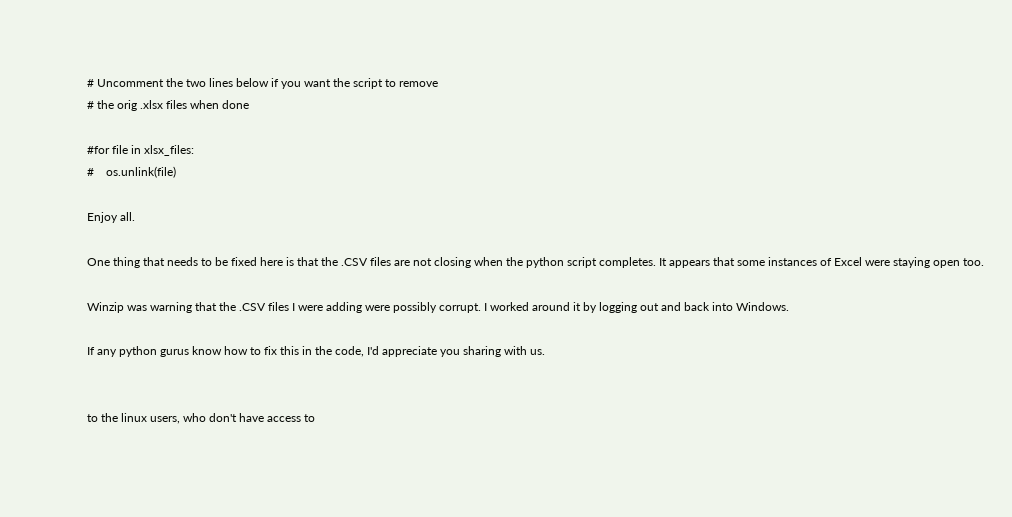# Uncomment the two lines below if you want the script to remove
# the orig .xlsx files when done

#for file in xlsx_files:
#    os.unlink(file)

Enjoy all.

One thing that needs to be fixed here is that the .CSV files are not closing when the python script completes. It appears that some instances of Excel were staying open too.

Winzip was warning that the .CSV files I were adding were possibly corrupt. I worked around it by logging out and back into Windows.

If any python gurus know how to fix this in the code, I'd appreciate you sharing with us.


to the linux users, who don't have access to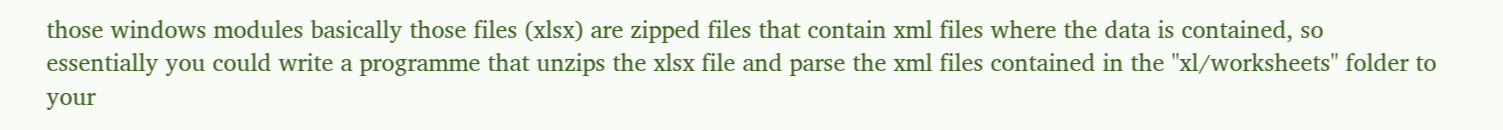those windows modules basically those files (xlsx) are zipped files that contain xml files where the data is contained, so essentially you could write a programme that unzips the xlsx file and parse the xml files contained in the "xl/worksheets" folder to your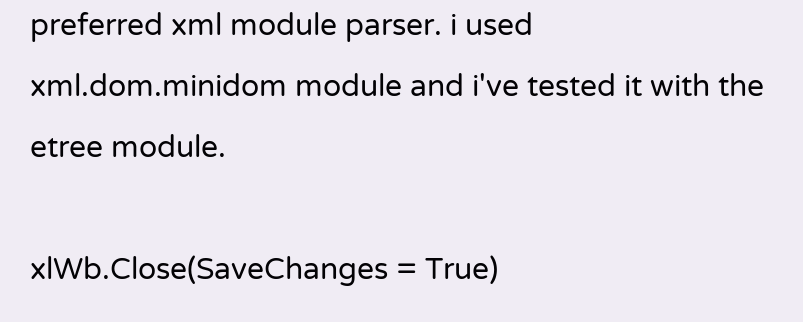preferred xml module parser. i used xml.dom.minidom module and i've tested it with the etree module.

xlWb.Close(SaveChanges = True)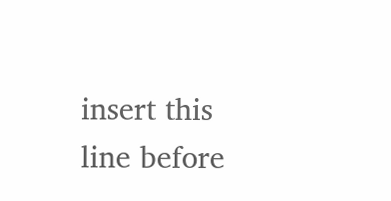insert this line before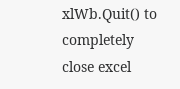xlWb.Quit() to completely close excel